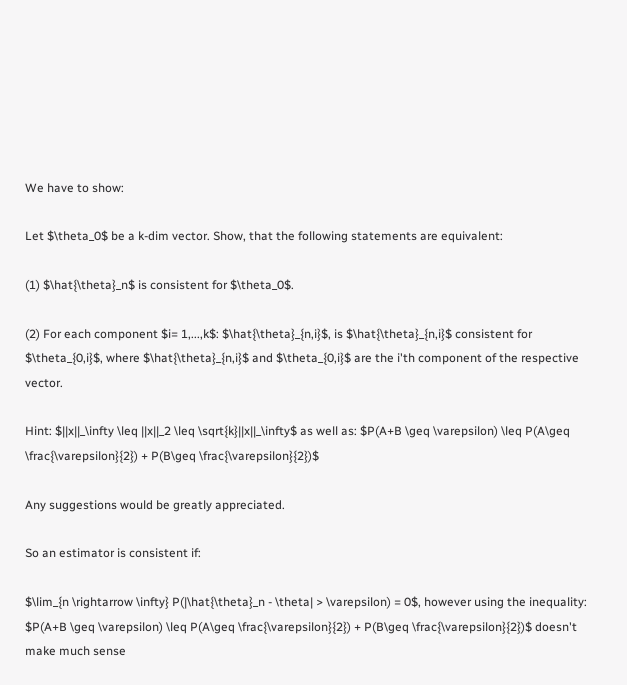We have to show:

Let $\theta_0$ be a k-dim vector. Show, that the following statements are equivalent:

(1) $\hat{\theta}_n$ is consistent for $\theta_0$.

(2) For each component $i= 1,...,k$: $\hat{\theta}_{n,i}$, is $\hat{\theta}_{n,i}$ consistent for $\theta_{0,i}$, where $\hat{\theta}_{n,i}$ and $\theta_{0,i}$ are the i'th component of the respective vector.

Hint: $||x||_\infty \leq ||x||_2 \leq \sqrt{k}||x||_\infty$ as well as: $P(A+B \geq \varepsilon) \leq P(A\geq \frac{\varepsilon}{2}) + P(B\geq \frac{\varepsilon}{2})$

Any suggestions would be greatly appreciated.

So an estimator is consistent if:

$\lim_{n \rightarrow \infty} P(|\hat{\theta}_n - \theta| > \varepsilon) = 0$, however using the inequality: $P(A+B \geq \varepsilon) \leq P(A\geq \frac{\varepsilon}{2}) + P(B\geq \frac{\varepsilon}{2})$ doesn't make much sense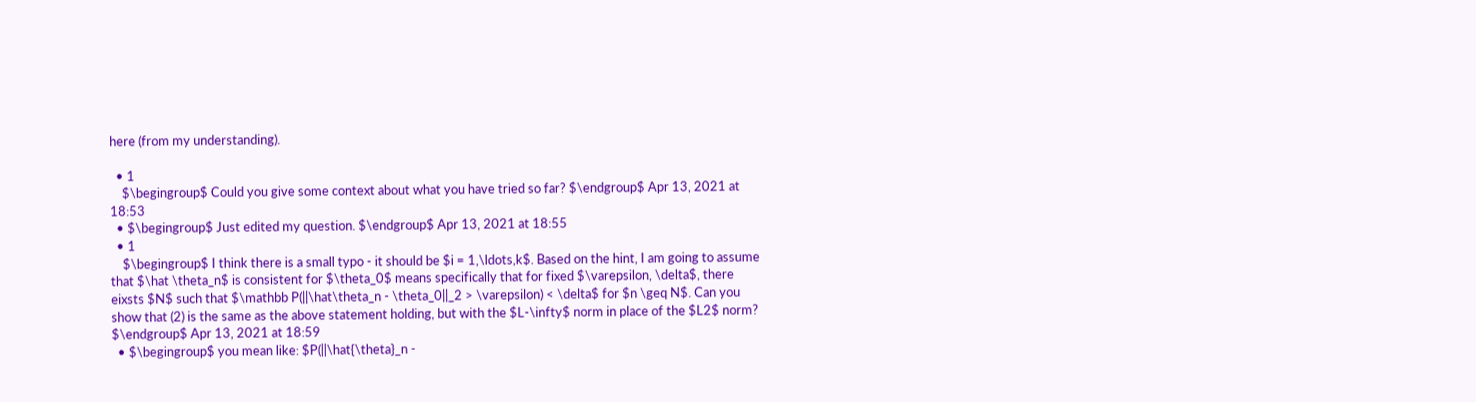here (from my understanding).

  • 1
    $\begingroup$ Could you give some context about what you have tried so far? $\endgroup$ Apr 13, 2021 at 18:53
  • $\begingroup$ Just edited my question. $\endgroup$ Apr 13, 2021 at 18:55
  • 1
    $\begingroup$ I think there is a small typo - it should be $i = 1,\ldots,k$. Based on the hint, I am going to assume that $\hat \theta_n$ is consistent for $\theta_0$ means specifically that for fixed $\varepsilon, \delta$, there eixsts $N$ such that $\mathbb P(||\hat\theta_n - \theta_0||_2 > \varepsilon) < \delta$ for $n \geq N$. Can you show that (2) is the same as the above statement holding, but with the $L-\infty$ norm in place of the $L2$ norm? $\endgroup$ Apr 13, 2021 at 18:59
  • $\begingroup$ you mean like: $P(||\hat{\theta}_n -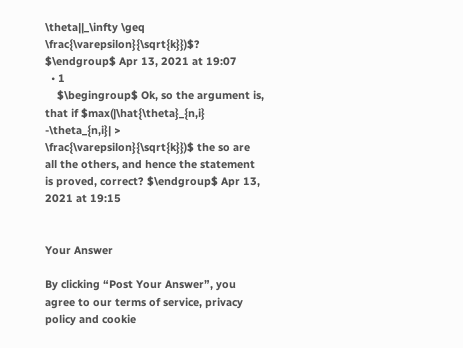\theta||_\infty \geq \frac{\varepsilon}{\sqrt{k}})$? $\endgroup$ Apr 13, 2021 at 19:07
  • 1
    $\begingroup$ Ok, so the argument is, that if $max(|\hat{\theta}_{n,i} -\theta_{n,i}| > \frac{\varepsilon}{\sqrt{k}})$ the so are all the others, and hence the statement is proved, correct? $\endgroup$ Apr 13, 2021 at 19:15


Your Answer

By clicking “Post Your Answer”, you agree to our terms of service, privacy policy and cookie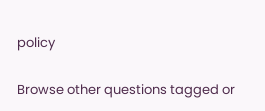policy

Browse other questions tagged or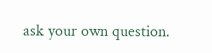ask your own question.